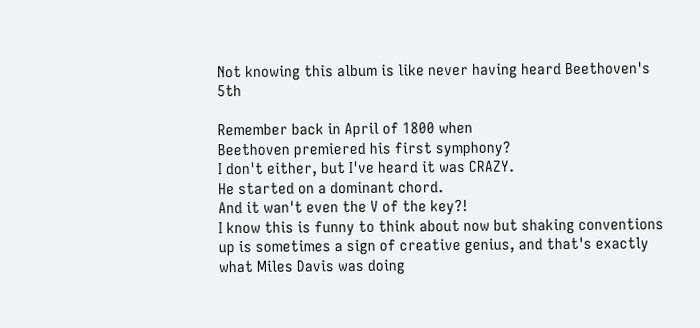Not knowing this album is like never having heard Beethoven's 5th

Remember back in April of 1800 when
Beethoven premiered his first symphony?
I don't either, but I've heard it was CRAZY.
He started on a dominant chord.
And it wan't even the V of the key?!
I know this is funny to think about now but shaking conventions up is sometimes a sign of creative genius, and that's exactly what Miles Davis was doing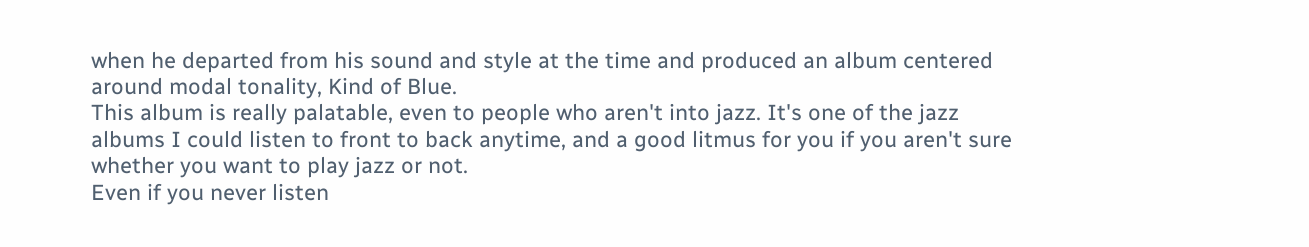when he departed from his sound and style at the time and produced an album centered around modal tonality, Kind of Blue.
This album is really palatable, even to people who aren't into jazz. It's one of the jazz albums I could listen to front to back anytime, and a good litmus for you if you aren't sure whether you want to play jazz or not.
Even if you never listen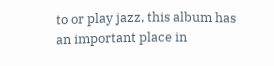to or play jazz, this album has an important place in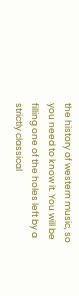the history of western music, so you need to know it. You will be filling one of the holes left by a strictly classical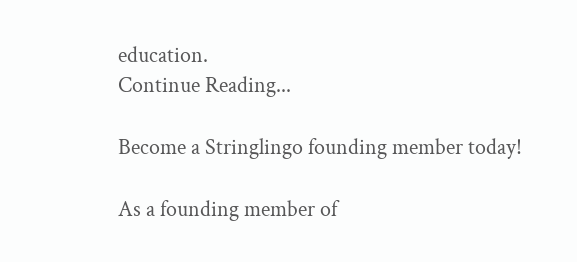education.
Continue Reading...

Become a Stringlingo founding member today!

As a founding member of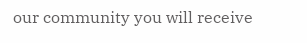our community you will receive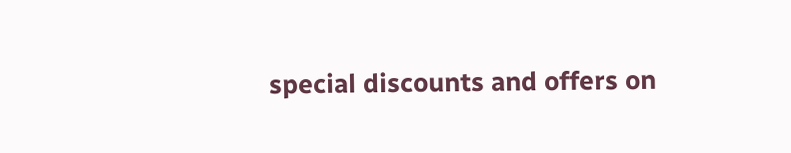special discounts and offers on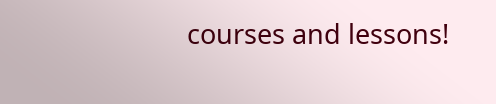courses and lessons!